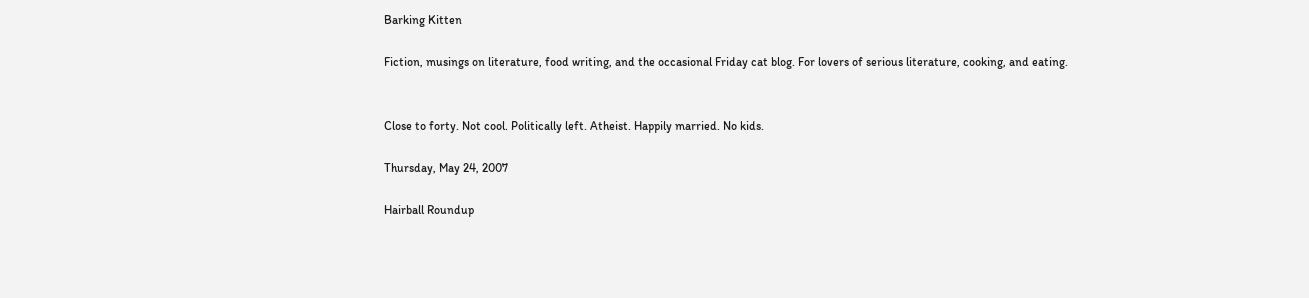Barking Kitten

Fiction, musings on literature, food writing, and the occasional Friday cat blog. For lovers of serious literature, cooking, and eating.


Close to forty. Not cool. Politically left. Atheist. Happily married. No kids.

Thursday, May 24, 2007

Hairball Roundup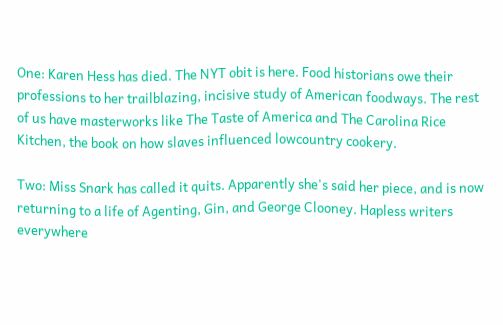One: Karen Hess has died. The NYT obit is here. Food historians owe their professions to her trailblazing, incisive study of American foodways. The rest of us have masterworks like The Taste of America and The Carolina Rice Kitchen, the book on how slaves influenced lowcountry cookery.

Two: Miss Snark has called it quits. Apparently she's said her piece, and is now returning to a life of Agenting, Gin, and George Clooney. Hapless writers everywhere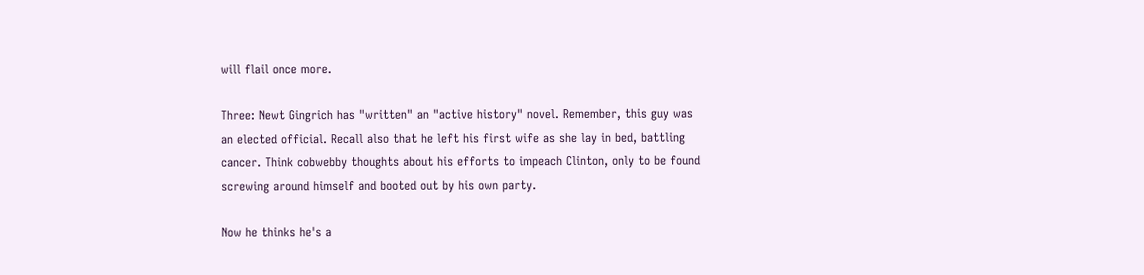will flail once more.

Three: Newt Gingrich has "written" an "active history" novel. Remember, this guy was an elected official. Recall also that he left his first wife as she lay in bed, battling cancer. Think cobwebby thoughts about his efforts to impeach Clinton, only to be found screwing around himself and booted out by his own party.

Now he thinks he's a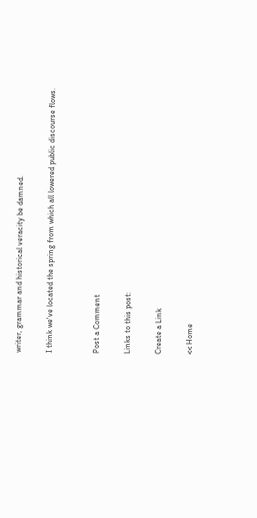writer, grammar and historical veracity be damned.

I think we've located the spring from which all lowered public discourse flows.


Post a Comment

Links to this post:

Create a Link

<< Home